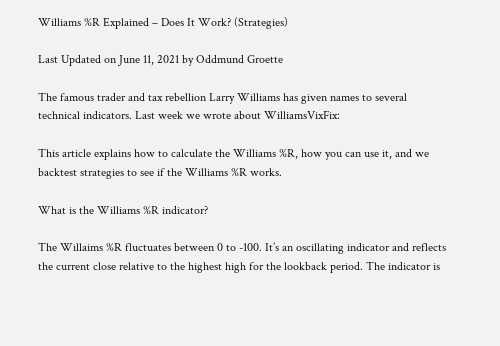Williams %R Explained – Does It Work? (Strategies)

Last Updated on June 11, 2021 by Oddmund Groette

The famous trader and tax rebellion Larry Williams has given names to several technical indicators. Last week we wrote about WilliamsVixFix:

This article explains how to calculate the Williams %R, how you can use it, and we backtest strategies to see if the Williams %R works.

What is the Williams %R indicator?

The Willaims %R fluctuates between 0 to -100. It’s an oscillating indicator and reflects the current close relative to the highest high for the lookback period. The indicator is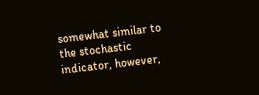somewhat similar to the stochastic indicator, however,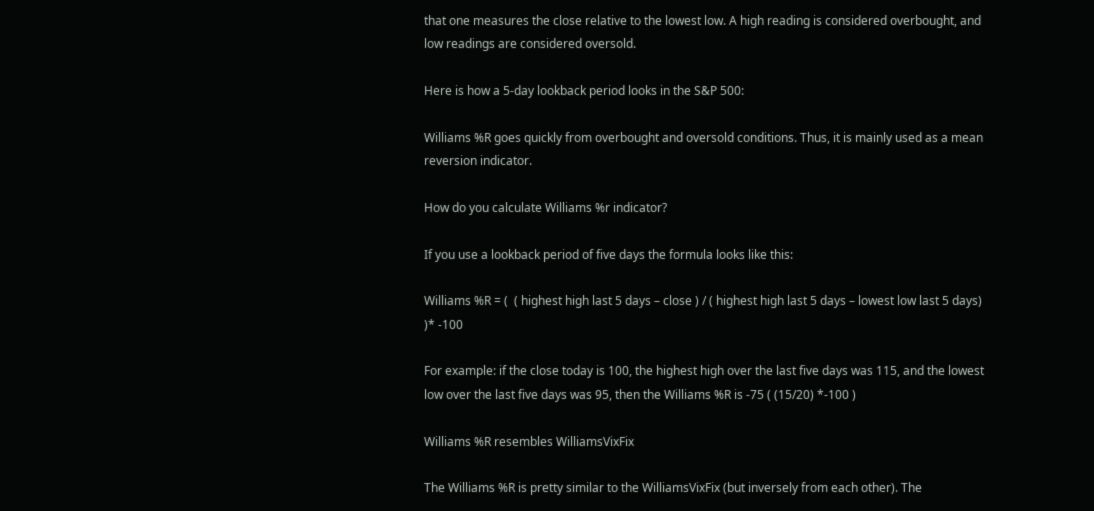that one measures the close relative to the lowest low. A high reading is considered overbought, and low readings are considered oversold.

Here is how a 5-day lookback period looks in the S&P 500:

Williams %R goes quickly from overbought and oversold conditions. Thus, it is mainly used as a mean reversion indicator.

How do you calculate Williams %r indicator?

If you use a lookback period of five days the formula looks like this:

Williams %R = (  ( highest high last 5 days – close ) / ( highest high last 5 days – lowest low last 5 days)  )* -100

For example: if the close today is 100, the highest high over the last five days was 115, and the lowest low over the last five days was 95, then the Williams %R is -75 ( (15/20) *-100 )

Williams %R resembles WilliamsVixFix

The Williams %R is pretty similar to the WilliamsVixFix (but inversely from each other). The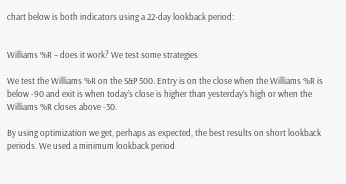chart below is both indicators using a 22-day lookback period:


Williams %R – does it work? We test some strategies

We test the Williams %R on the S&P 500. Entry is on the close when the Williams %R is below -90 and exit is when today’s close is higher than yesterday’s high or when the Williams %R closes above -30.

By using optimization we get, perhaps as expected, the best results on short lookback periods. We used a minimum lookback period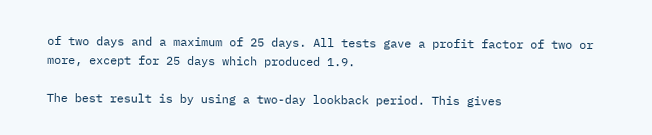of two days and a maximum of 25 days. All tests gave a profit factor of two or more, except for 25 days which produced 1.9.

The best result is by using a two-day lookback period. This gives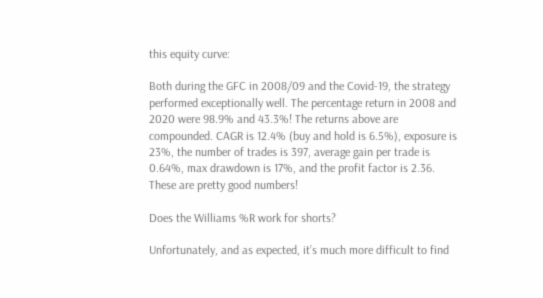this equity curve:

Both during the GFC in 2008/09 and the Covid-19, the strategy performed exceptionally well. The percentage return in 2008 and 2020 were 98.9% and 43.3%! The returns above are compounded. CAGR is 12.4% (buy and hold is 6.5%), exposure is 23%, the number of trades is 397, average gain per trade is 0.64%, max drawdown is 17%, and the profit factor is 2.36. These are pretty good numbers!

Does the Williams %R work for shorts?

Unfortunately, and as expected, it’s much more difficult to find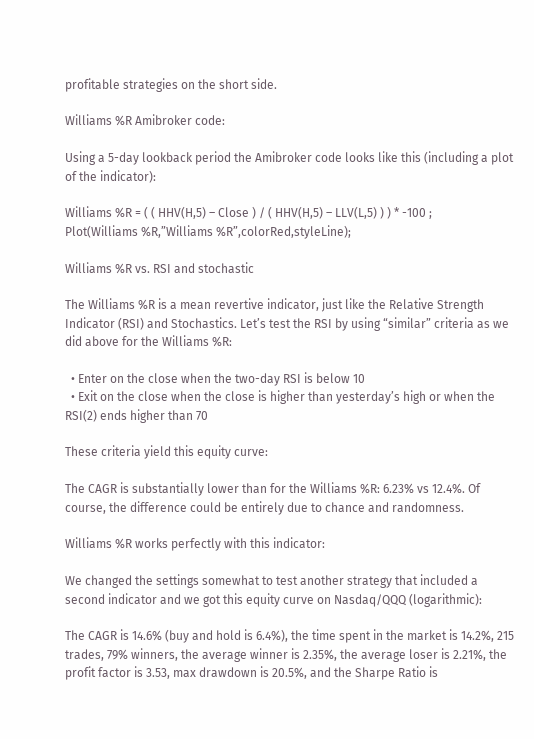profitable strategies on the short side.

Williams %R Amibroker code:

Using a 5-day lookback period the Amibroker code looks like this (including a plot of the indicator):

Williams %R = ( ( HHV(H,5) – Close ) / ( HHV(H,5) – LLV(L,5) ) ) * -100 ;
Plot(Williams %R,”Williams %R”,colorRed,styleLine);

Williams %R vs. RSI and stochastic

The Williams %R is a mean revertive indicator, just like the Relative Strength Indicator (RSI) and Stochastics. Let’s test the RSI by using “similar” criteria as we did above for the Williams %R:

  • Enter on the close when the two-day RSI is below 10
  • Exit on the close when the close is higher than yesterday’s high or when the RSI(2) ends higher than 70

These criteria yield this equity curve:

The CAGR is substantially lower than for the Williams %R: 6.23% vs 12.4%. Of course, the difference could be entirely due to chance and randomness.

Williams %R works perfectly with this indicator:

We changed the settings somewhat to test another strategy that included a second indicator and we got this equity curve on Nasdaq/QQQ (logarithmic):

The CAGR is 14.6% (buy and hold is 6.4%), the time spent in the market is 14.2%, 215 trades, 79% winners, the average winner is 2.35%, the average loser is 2.21%, the profit factor is 3.53, max drawdown is 20.5%, and the Sharpe Ratio is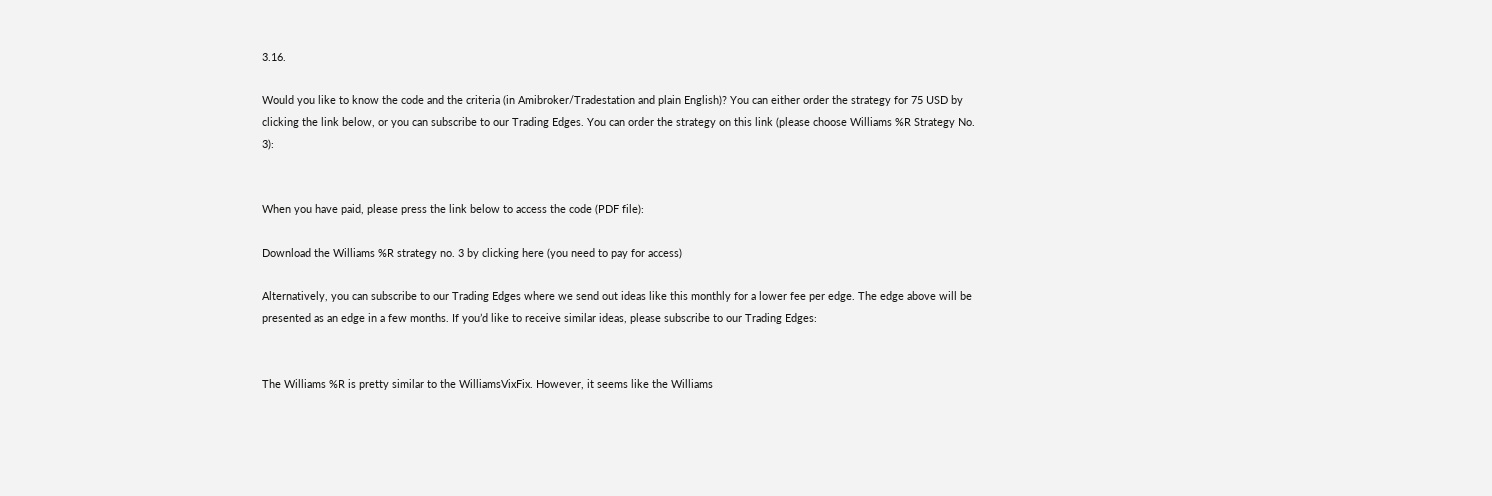3.16.

Would you like to know the code and the criteria (in Amibroker/Tradestation and plain English)? You can either order the strategy for 75 USD by clicking the link below, or you can subscribe to our Trading Edges. You can order the strategy on this link (please choose Williams %R Strategy No. 3):


When you have paid, please press the link below to access the code (PDF file):

Download the Williams %R strategy no. 3 by clicking here (you need to pay for access)

Alternatively, you can subscribe to our Trading Edges where we send out ideas like this monthly for a lower fee per edge. The edge above will be presented as an edge in a few months. If you’d like to receive similar ideas, please subscribe to our Trading Edges:


The Williams %R is pretty similar to the WilliamsVixFix. However, it seems like the Williams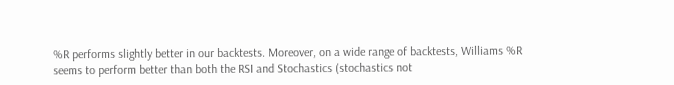%R performs slightly better in our backtests. Moreover, on a wide range of backtests, Williams %R seems to perform better than both the RSI and Stochastics (stochastics not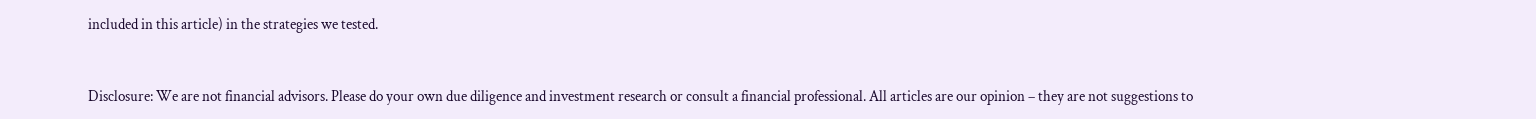included in this article) in the strategies we tested.


Disclosure: We are not financial advisors. Please do your own due diligence and investment research or consult a financial professional. All articles are our opinion – they are not suggestions to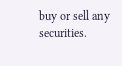buy or sell any securities.